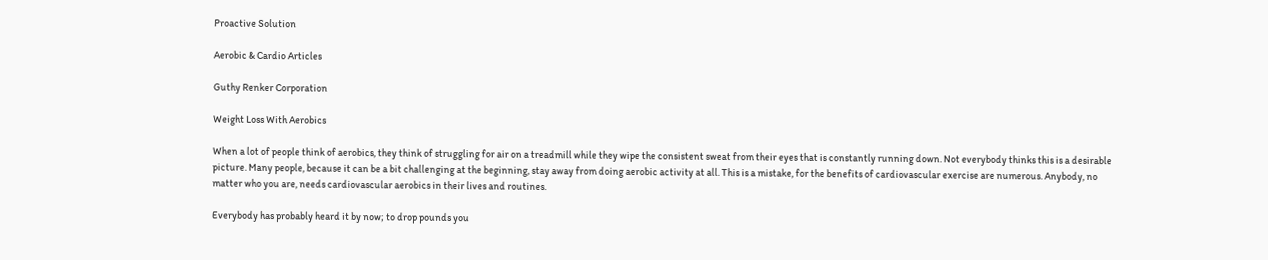Proactive Solution

Aerobic & Cardio Articles

Guthy Renker Corporation

Weight Loss With Aerobics

When a lot of people think of aerobics, they think of struggling for air on a treadmill while they wipe the consistent sweat from their eyes that is constantly running down. Not everybody thinks this is a desirable picture. Many people, because it can be a bit challenging at the beginning, stay away from doing aerobic activity at all. This is a mistake, for the benefits of cardiovascular exercise are numerous. Anybody, no matter who you are, needs cardiovascular aerobics in their lives and routines.

Everybody has probably heard it by now; to drop pounds you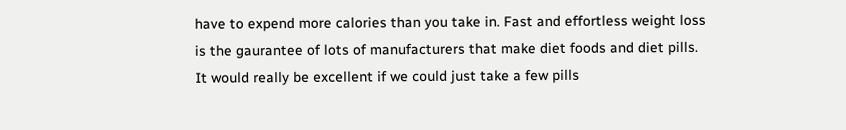have to expend more calories than you take in. Fast and effortless weight loss is the gaurantee of lots of manufacturers that make diet foods and diet pills. It would really be excellent if we could just take a few pills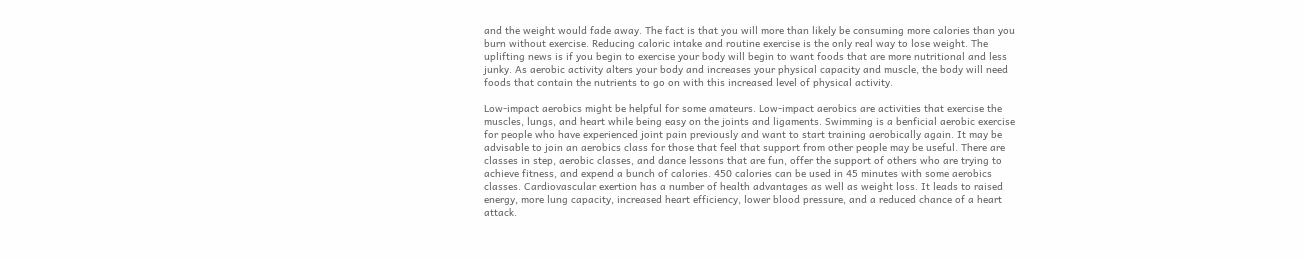and the weight would fade away. The fact is that you will more than likely be consuming more calories than you burn without exercise. Reducing caloric intake and routine exercise is the only real way to lose weight. The uplifting news is if you begin to exercise your body will begin to want foods that are more nutritional and less junky. As aerobic activity alters your body and increases your physical capacity and muscle, the body will need foods that contain the nutrients to go on with this increased level of physical activity.

Low-impact aerobics might be helpful for some amateurs. Low-impact aerobics are activities that exercise the muscles, lungs, and heart while being easy on the joints and ligaments. Swimming is a benficial aerobic exercise for people who have experienced joint pain previously and want to start training aerobically again. It may be advisable to join an aerobics class for those that feel that support from other people may be useful. There are classes in step, aerobic classes, and dance lessons that are fun, offer the support of others who are trying to achieve fitness, and expend a bunch of calories. 450 calories can be used in 45 minutes with some aerobics classes. Cardiovascular exertion has a number of health advantages as well as weight loss. It leads to raised energy, more lung capacity, increased heart efficiency, lower blood pressure, and a reduced chance of a heart attack.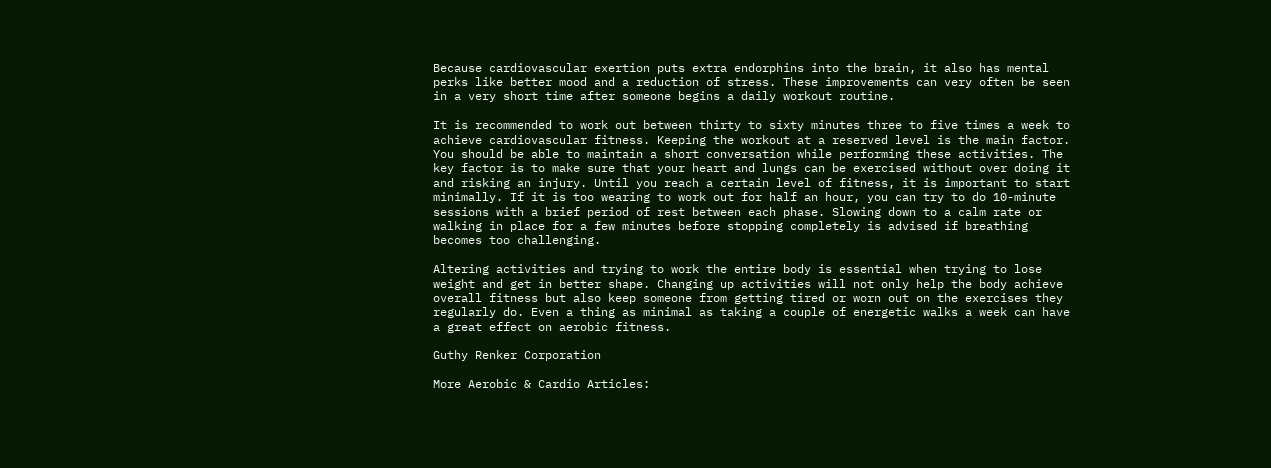Because cardiovascular exertion puts extra endorphins into the brain, it also has mental perks like better mood and a reduction of stress. These improvements can very often be seen in a very short time after someone begins a daily workout routine.

It is recommended to work out between thirty to sixty minutes three to five times a week to achieve cardiovascular fitness. Keeping the workout at a reserved level is the main factor. You should be able to maintain a short conversation while performing these activities. The key factor is to make sure that your heart and lungs can be exercised without over doing it and risking an injury. Until you reach a certain level of fitness, it is important to start minimally. If it is too wearing to work out for half an hour, you can try to do 10-minute sessions with a brief period of rest between each phase. Slowing down to a calm rate or walking in place for a few minutes before stopping completely is advised if breathing becomes too challenging.

Altering activities and trying to work the entire body is essential when trying to lose weight and get in better shape. Changing up activities will not only help the body achieve overall fitness but also keep someone from getting tired or worn out on the exercises they regularly do. Even a thing as minimal as taking a couple of energetic walks a week can have a great effect on aerobic fitness.

Guthy Renker Corporation

More Aerobic & Cardio Articles: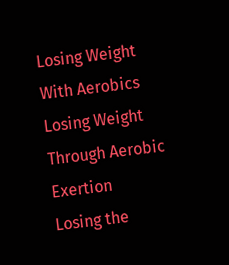Losing Weight With Aerobics
Losing Weight Through Aerobic Exertion
Losing the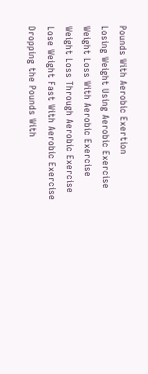Pounds With Aerobic Exertion
Losing Weight Using Aerobic Exercise
Weight Loss With Aerobic Exercise
Weight Loss Through Aerobic Exercise
Lose Weight Fast With Aerobic Exercise
Dropping the Pounds With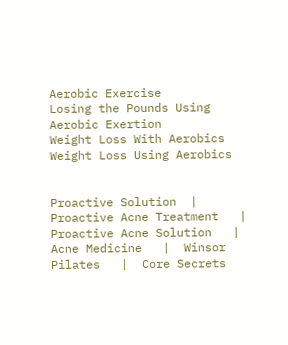Aerobic Exercise
Losing the Pounds Using Aerobic Exertion
Weight Loss With Aerobics
Weight Loss Using Aerobics


Proactive Solution  |  Proactive Acne Treatment   |  Proactive Acne Solution   |  Acne Medicine   |  Winsor Pilates   |  Core Secrets